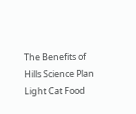The Benefits of Hills Science Plan Light Cat Food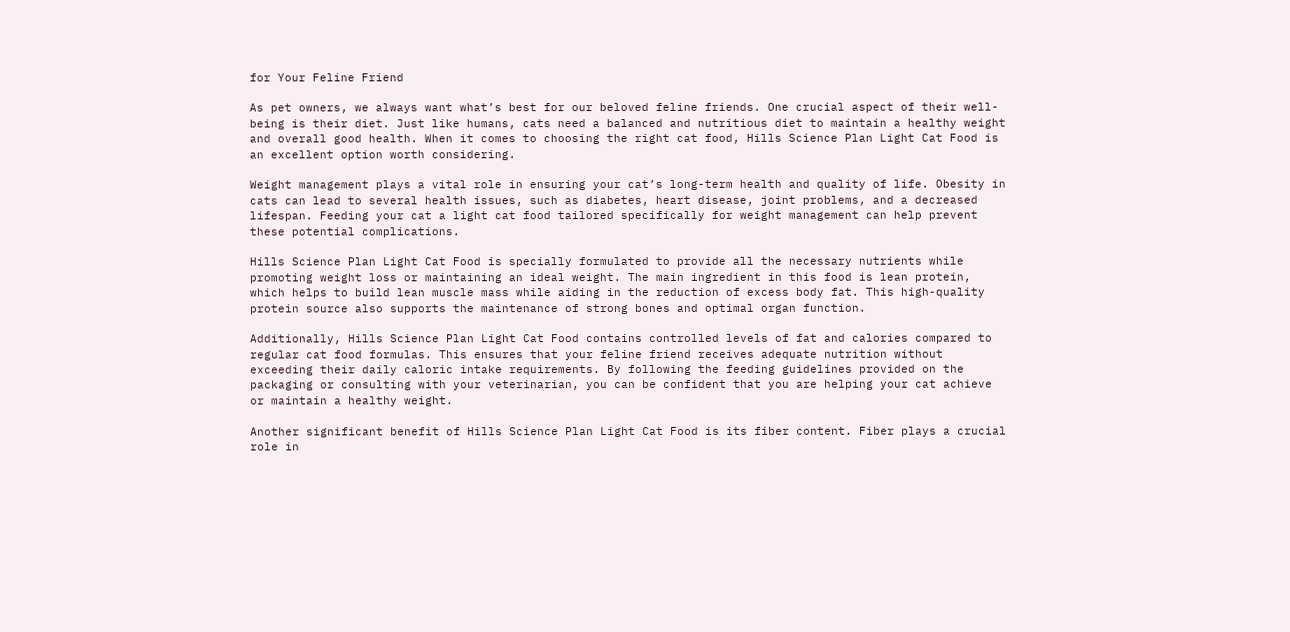for Your Feline Friend

As pet owners, we always want what’s best for our beloved feline friends. One crucial aspect of their well-being is their diet. Just like humans, cats need a balanced and nutritious diet to maintain a healthy weight and overall good health. When it comes to choosing the right cat food, Hills Science Plan Light Cat Food is an excellent option worth considering.

Weight management plays a vital role in ensuring your cat’s long-term health and quality of life. Obesity in cats can lead to several health issues, such as diabetes, heart disease, joint problems, and a decreased lifespan. Feeding your cat a light cat food tailored specifically for weight management can help prevent these potential complications.

Hills Science Plan Light Cat Food is specially formulated to provide all the necessary nutrients while promoting weight loss or maintaining an ideal weight. The main ingredient in this food is lean protein, which helps to build lean muscle mass while aiding in the reduction of excess body fat. This high-quality protein source also supports the maintenance of strong bones and optimal organ function.

Additionally, Hills Science Plan Light Cat Food contains controlled levels of fat and calories compared to regular cat food formulas. This ensures that your feline friend receives adequate nutrition without exceeding their daily caloric intake requirements. By following the feeding guidelines provided on the packaging or consulting with your veterinarian, you can be confident that you are helping your cat achieve or maintain a healthy weight.

Another significant benefit of Hills Science Plan Light Cat Food is its fiber content. Fiber plays a crucial role in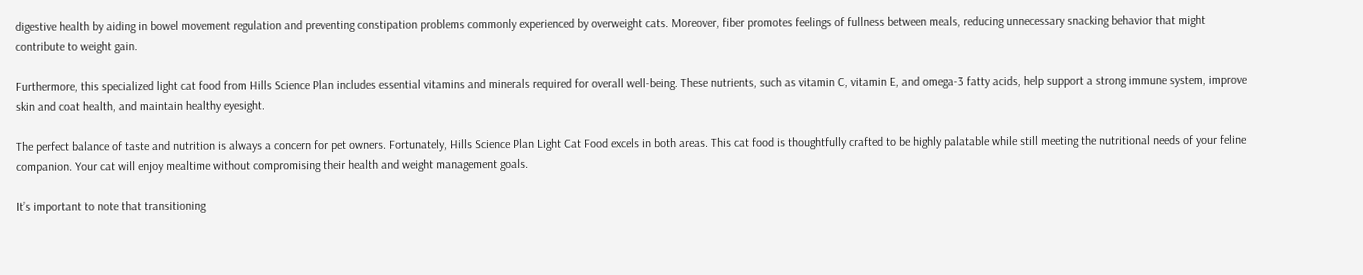digestive health by aiding in bowel movement regulation and preventing constipation problems commonly experienced by overweight cats. Moreover, fiber promotes feelings of fullness between meals, reducing unnecessary snacking behavior that might contribute to weight gain.

Furthermore, this specialized light cat food from Hills Science Plan includes essential vitamins and minerals required for overall well-being. These nutrients, such as vitamin C, vitamin E, and omega-3 fatty acids, help support a strong immune system, improve skin and coat health, and maintain healthy eyesight.

The perfect balance of taste and nutrition is always a concern for pet owners. Fortunately, Hills Science Plan Light Cat Food excels in both areas. This cat food is thoughtfully crafted to be highly palatable while still meeting the nutritional needs of your feline companion. Your cat will enjoy mealtime without compromising their health and weight management goals.

It’s important to note that transitioning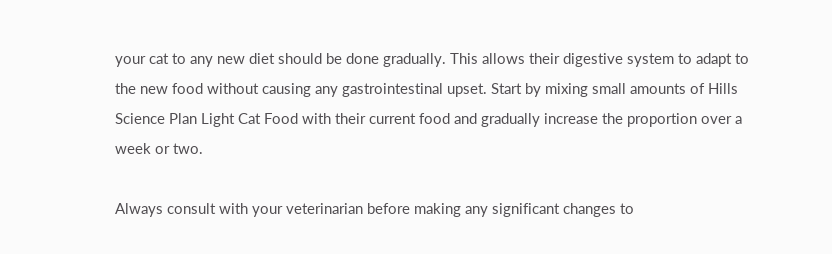your cat to any new diet should be done gradually. This allows their digestive system to adapt to the new food without causing any gastrointestinal upset. Start by mixing small amounts of Hills Science Plan Light Cat Food with their current food and gradually increase the proportion over a week or two.

Always consult with your veterinarian before making any significant changes to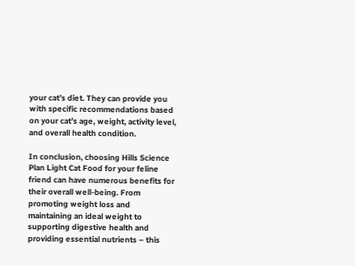your cat’s diet. They can provide you with specific recommendations based on your cat’s age, weight, activity level, and overall health condition.

In conclusion, choosing Hills Science Plan Light Cat Food for your feline friend can have numerous benefits for their overall well-being. From promoting weight loss and maintaining an ideal weight to supporting digestive health and providing essential nutrients – this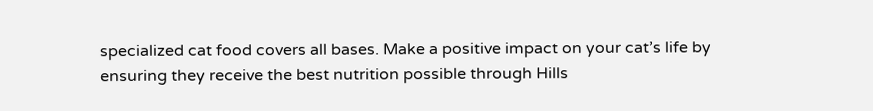specialized cat food covers all bases. Make a positive impact on your cat’s life by ensuring they receive the best nutrition possible through Hills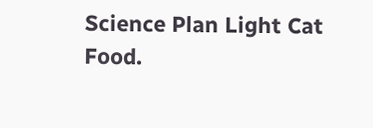Science Plan Light Cat Food.